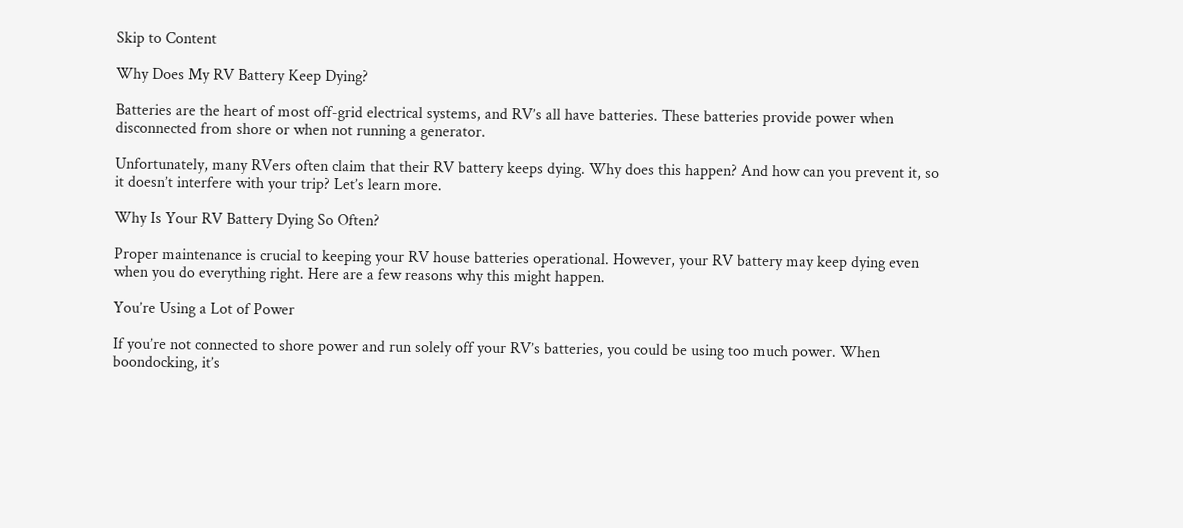Skip to Content

Why Does My RV Battery Keep Dying?

Batteries are the heart of most off-grid electrical systems, and RV’s all have batteries. These batteries provide power when disconnected from shore or when not running a generator.

Unfortunately, many RVers often claim that their RV battery keeps dying. Why does this happen? And how can you prevent it, so it doesn’t interfere with your trip? Let’s learn more.

Why Is Your RV Battery Dying So Often?

Proper maintenance is crucial to keeping your RV house batteries operational. However, your RV battery may keep dying even when you do everything right. Here are a few reasons why this might happen.

You’re Using a Lot of Power

If you’re not connected to shore power and run solely off your RV’s batteries, you could be using too much power. When boondocking, it’s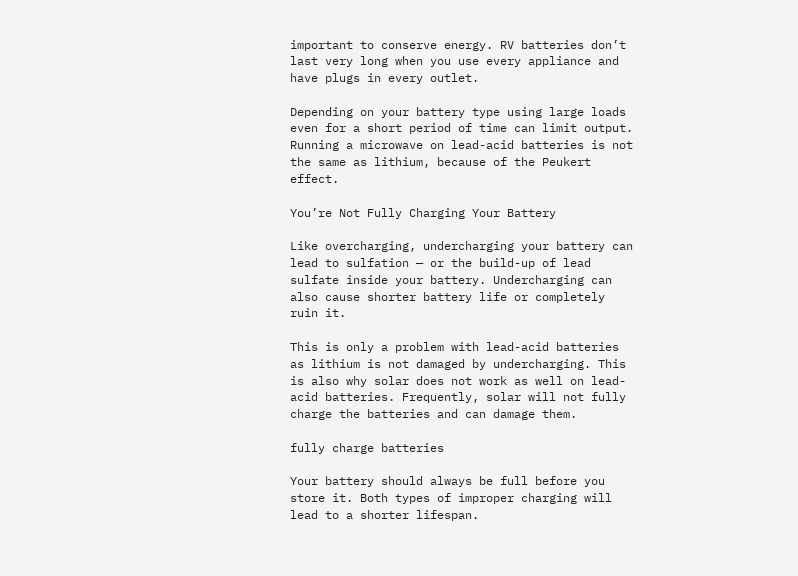important to conserve energy. RV batteries don’t last very long when you use every appliance and have plugs in every outlet.

Depending on your battery type using large loads even for a short period of time can limit output. Running a microwave on lead-acid batteries is not the same as lithium, because of the Peukert effect.

You’re Not Fully Charging Your Battery

Like overcharging, undercharging your battery can lead to sulfation — or the build-up of lead sulfate inside your battery. Undercharging can also cause shorter battery life or completely ruin it.

This is only a problem with lead-acid batteries as lithium is not damaged by undercharging. This is also why solar does not work as well on lead-acid batteries. Frequently, solar will not fully charge the batteries and can damage them.

fully charge batteries

Your battery should always be full before you store it. Both types of improper charging will lead to a shorter lifespan.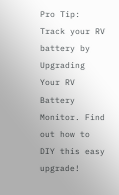Pro Tip: Track your RV battery by Upgrading Your RV Battery Monitor. Find out how to DIY this easy upgrade!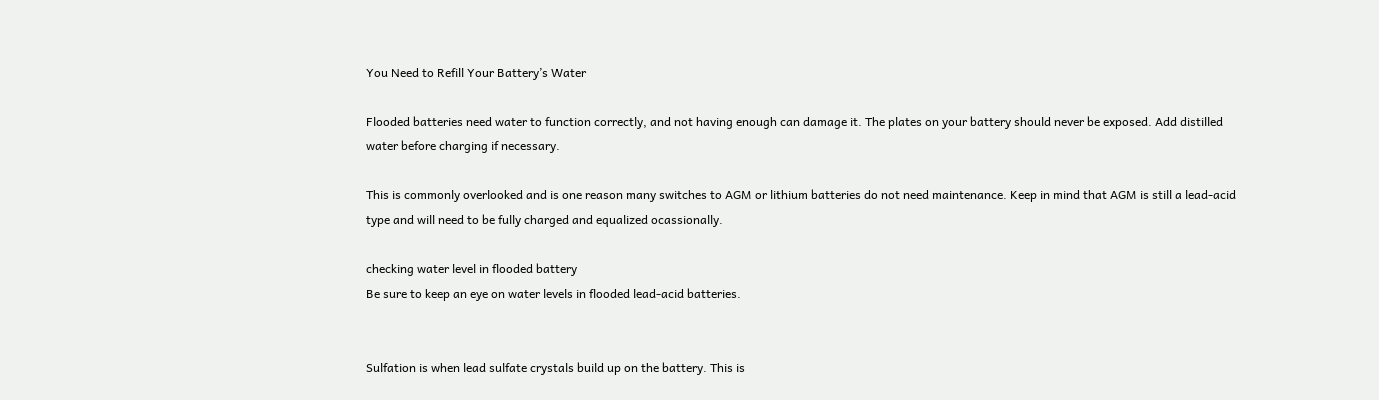You Need to Refill Your Battery’s Water

Flooded batteries need water to function correctly, and not having enough can damage it. The plates on your battery should never be exposed. Add distilled water before charging if necessary.

This is commonly overlooked and is one reason many switches to AGM or lithium batteries do not need maintenance. Keep in mind that AGM is still a lead-acid type and will need to be fully charged and equalized ocassionally.

checking water level in flooded battery
Be sure to keep an eye on water levels in flooded lead-acid batteries.


Sulfation is when lead sulfate crystals build up on the battery. This is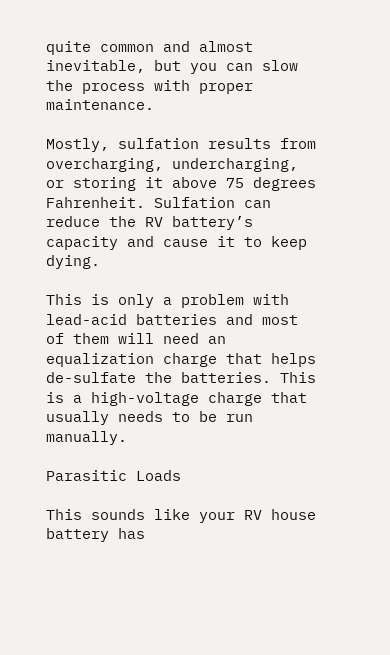quite common and almost inevitable, but you can slow the process with proper maintenance.

Mostly, sulfation results from overcharging, undercharging, or storing it above 75 degrees Fahrenheit. Sulfation can reduce the RV battery’s capacity and cause it to keep dying.

This is only a problem with lead-acid batteries and most of them will need an equalization charge that helps de-sulfate the batteries. This is a high-voltage charge that usually needs to be run manually.

Parasitic Loads

This sounds like your RV house battery has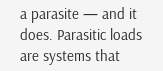a parasite — and it does. Parasitic loads are systems that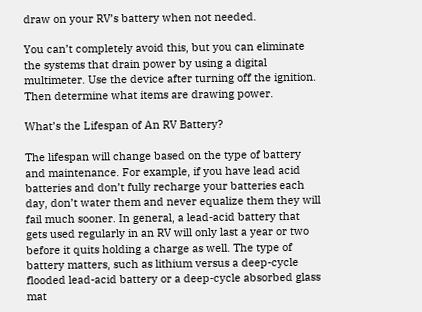draw on your RV’s battery when not needed.

You can’t completely avoid this, but you can eliminate the systems that drain power by using a digital multimeter. Use the device after turning off the ignition. Then determine what items are drawing power.

What’s the Lifespan of An RV Battery?

The lifespan will change based on the type of battery and maintenance. For example, if you have lead acid batteries and don’t fully recharge your batteries each day, don’t water them and never equalize them they will fail much sooner. In general, a lead-acid battery that gets used regularly in an RV will only last a year or two before it quits holding a charge as well. The type of battery matters, such as lithium versus a deep-cycle flooded lead-acid battery or a deep-cycle absorbed glass mat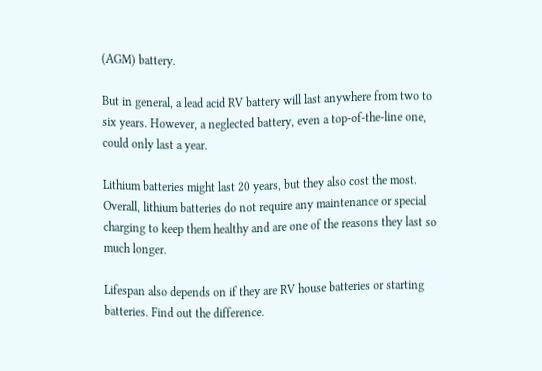(AGM) battery.

But in general, a lead acid RV battery will last anywhere from two to six years. However, a neglected battery, even a top-of-the-line one, could only last a year.

Lithium batteries might last 20 years, but they also cost the most. Overall, lithium batteries do not require any maintenance or special charging to keep them healthy and are one of the reasons they last so much longer.

Lifespan also depends on if they are RV house batteries or starting batteries. Find out the difference.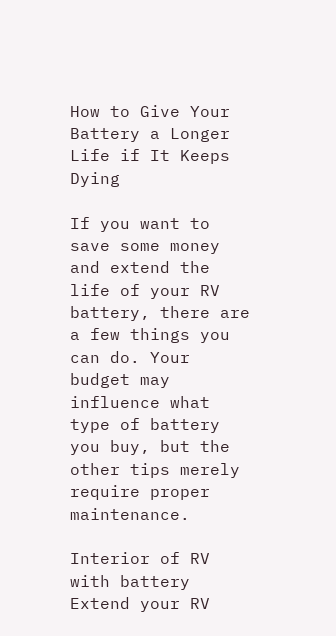How to Give Your Battery a Longer Life if It Keeps Dying

If you want to save some money and extend the life of your RV battery, there are a few things you can do. Your budget may influence what type of battery you buy, but the other tips merely require proper maintenance.

Interior of RV with battery
Extend your RV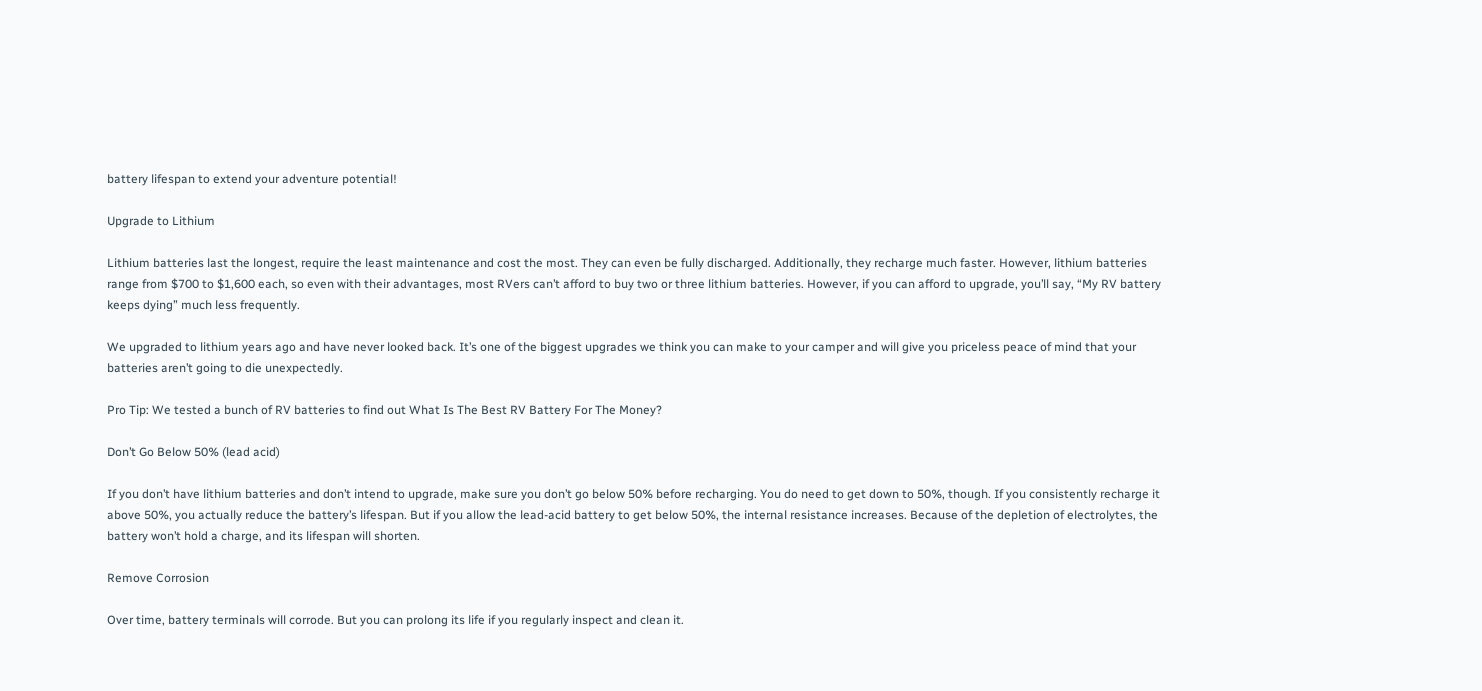battery lifespan to extend your adventure potential!

Upgrade to Lithium

Lithium batteries last the longest, require the least maintenance and cost the most. They can even be fully discharged. Additionally, they recharge much faster. However, lithium batteries range from $700 to $1,600 each, so even with their advantages, most RVers can’t afford to buy two or three lithium batteries. However, if you can afford to upgrade, you’ll say, “My RV battery keeps dying” much less frequently.

We upgraded to lithium years ago and have never looked back. It’s one of the biggest upgrades we think you can make to your camper and will give you priceless peace of mind that your batteries aren’t going to die unexpectedly.

Pro Tip: We tested a bunch of RV batteries to find out What Is The Best RV Battery For The Money?

Don’t Go Below 50% (lead acid)

If you don’t have lithium batteries and don’t intend to upgrade, make sure you don’t go below 50% before recharging. You do need to get down to 50%, though. If you consistently recharge it above 50%, you actually reduce the battery’s lifespan. But if you allow the lead-acid battery to get below 50%, the internal resistance increases. Because of the depletion of electrolytes, the battery won’t hold a charge, and its lifespan will shorten.

Remove Corrosion

Over time, battery terminals will corrode. But you can prolong its life if you regularly inspect and clean it.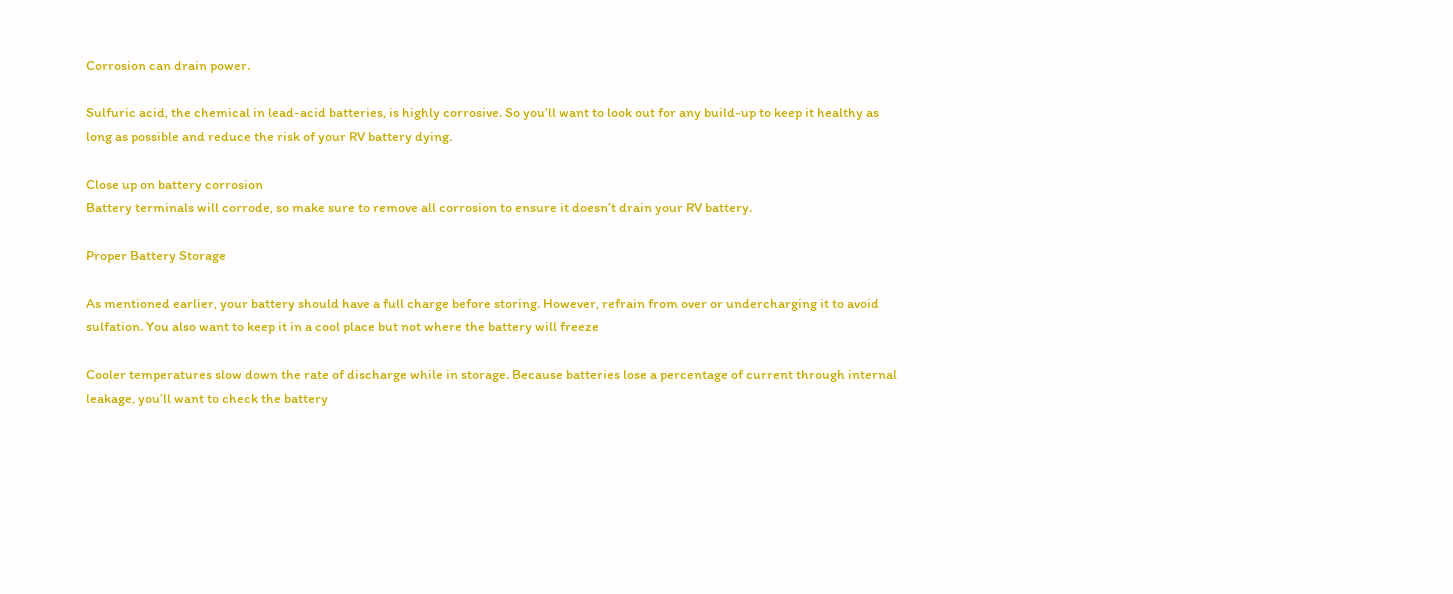Corrosion can drain power.

Sulfuric acid, the chemical in lead-acid batteries, is highly corrosive. So you’ll want to look out for any build-up to keep it healthy as long as possible and reduce the risk of your RV battery dying.

Close up on battery corrosion
Battery terminals will corrode, so make sure to remove all corrosion to ensure it doesn’t drain your RV battery.

Proper Battery Storage

As mentioned earlier, your battery should have a full charge before storing. However, refrain from over or undercharging it to avoid sulfation. You also want to keep it in a cool place but not where the battery will freeze

Cooler temperatures slow down the rate of discharge while in storage. Because batteries lose a percentage of current through internal leakage, you’ll want to check the battery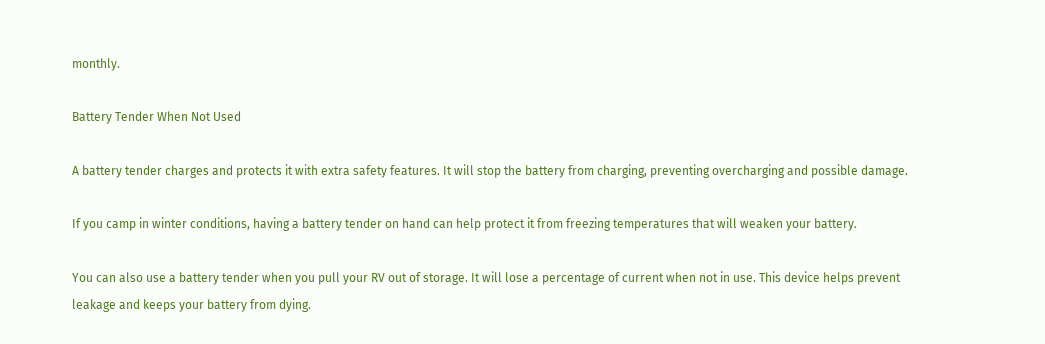monthly.

Battery Tender When Not Used

A battery tender charges and protects it with extra safety features. It will stop the battery from charging, preventing overcharging and possible damage.

If you camp in winter conditions, having a battery tender on hand can help protect it from freezing temperatures that will weaken your battery.

You can also use a battery tender when you pull your RV out of storage. It will lose a percentage of current when not in use. This device helps prevent leakage and keeps your battery from dying.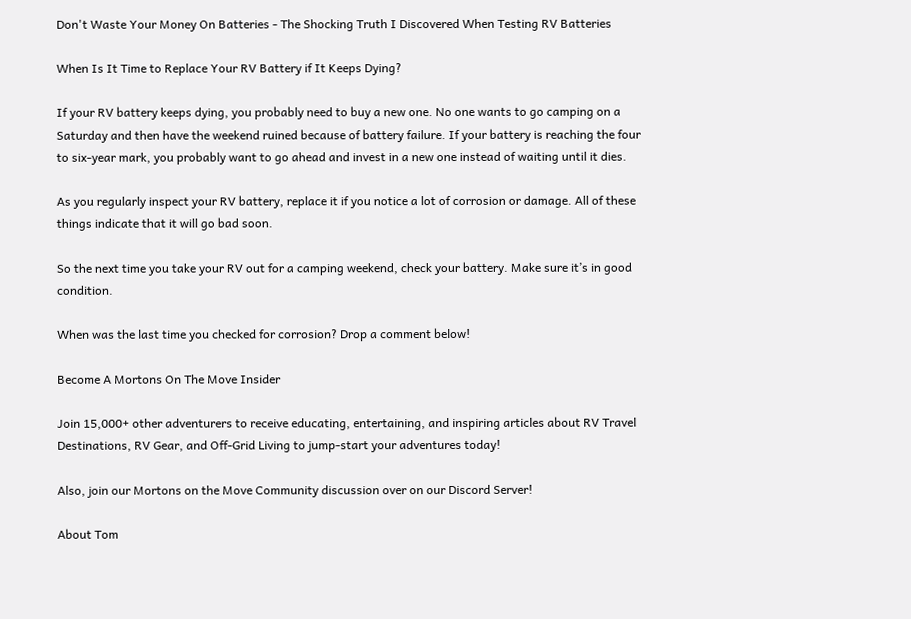Don't Waste Your Money On Batteries - The Shocking Truth I Discovered When Testing RV Batteries

When Is It Time to Replace Your RV Battery if It Keeps Dying?

If your RV battery keeps dying, you probably need to buy a new one. No one wants to go camping on a Saturday and then have the weekend ruined because of battery failure. If your battery is reaching the four to six-year mark, you probably want to go ahead and invest in a new one instead of waiting until it dies.

As you regularly inspect your RV battery, replace it if you notice a lot of corrosion or damage. All of these things indicate that it will go bad soon.

So the next time you take your RV out for a camping weekend, check your battery. Make sure it’s in good condition.

When was the last time you checked for corrosion? Drop a comment below!

Become A Mortons On The Move Insider

Join 15,000+ other adventurers to receive educating, entertaining, and inspiring articles about RV Travel Destinations, RV Gear, and Off-Grid Living to jump-start your adventures today!

Also, join our Mortons on the Move Community discussion over on our Discord Server!

About Tom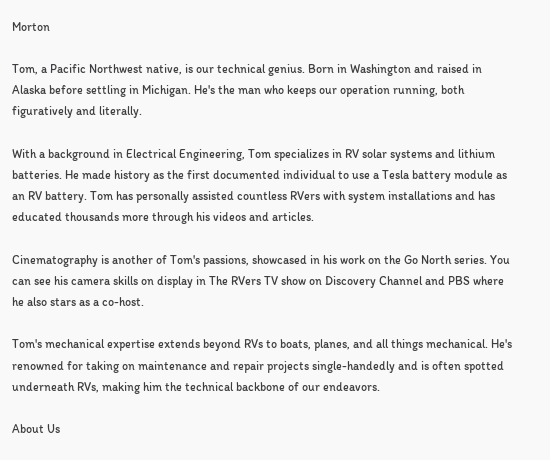Morton

Tom, a Pacific Northwest native, is our technical genius. Born in Washington and raised in Alaska before settling in Michigan. He's the man who keeps our operation running, both figuratively and literally.

With a background in Electrical Engineering, Tom specializes in RV solar systems and lithium batteries. He made history as the first documented individual to use a Tesla battery module as an RV battery. Tom has personally assisted countless RVers with system installations and has educated thousands more through his videos and articles.

Cinematography is another of Tom's passions, showcased in his work on the Go North series. You can see his camera skills on display in The RVers TV show on Discovery Channel and PBS where he also stars as a co-host.

Tom's mechanical expertise extends beyond RVs to boats, planes, and all things mechanical. He's renowned for taking on maintenance and repair projects single-handedly and is often spotted underneath RVs, making him the technical backbone of our endeavors.

About Us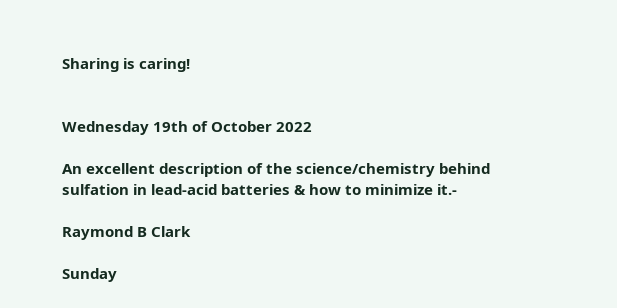Sharing is caring!


Wednesday 19th of October 2022

An excellent description of the science/chemistry behind sulfation in lead-acid batteries & how to minimize it.-

Raymond B Clark

Sunday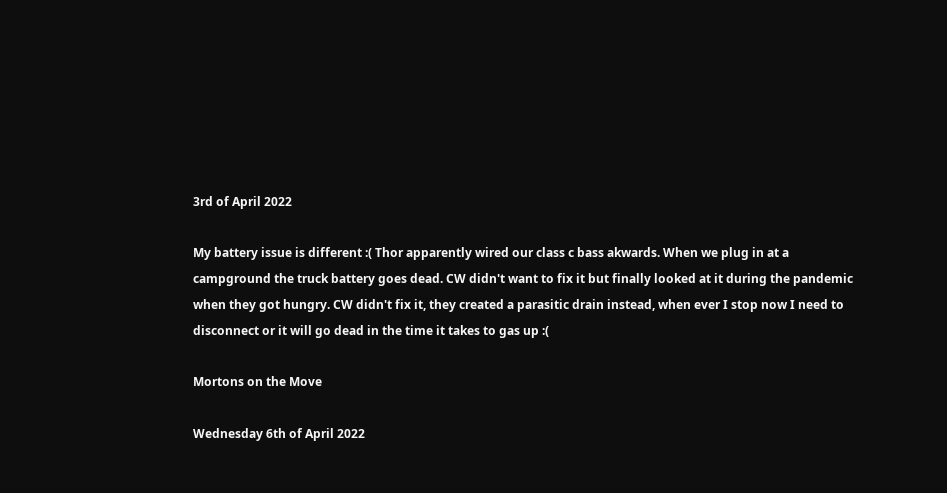3rd of April 2022

My battery issue is different :( Thor apparently wired our class c bass akwards. When we plug in at a campground the truck battery goes dead. CW didn't want to fix it but finally looked at it during the pandemic when they got hungry. CW didn't fix it, they created a parasitic drain instead, when ever I stop now I need to disconnect or it will go dead in the time it takes to gas up :(

Mortons on the Move

Wednesday 6th of April 2022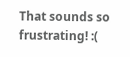That sounds so frustrating! :(